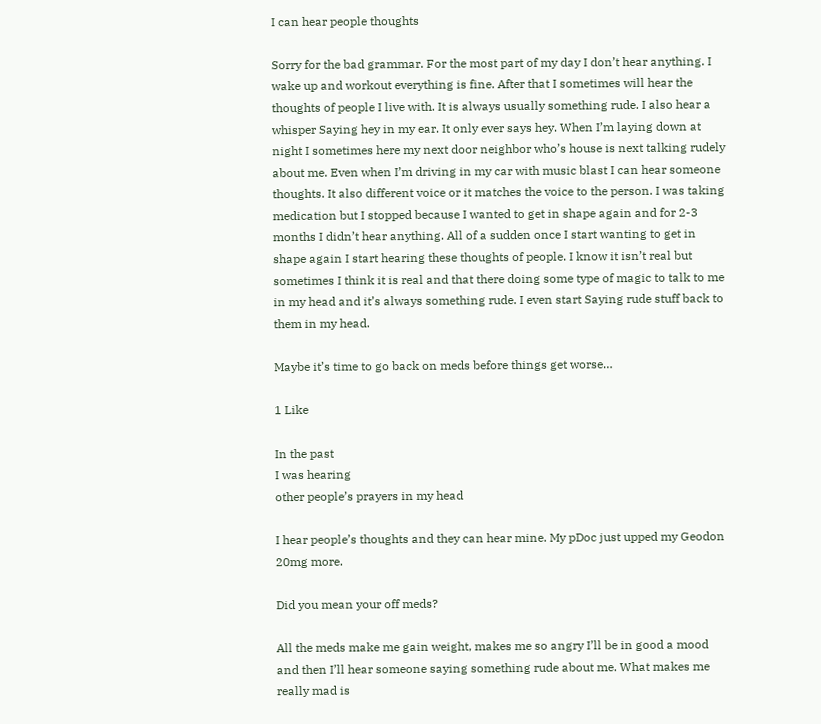I can hear people thoughts

Sorry for the bad grammar. For the most part of my day I don’t hear anything. I wake up and workout everything is fine. After that I sometimes will hear the thoughts of people I live with. It is always usually something rude. I also hear a whisper Saying hey in my ear. It only ever says hey. When I’m laying down at night I sometimes here my next door neighbor who’s house is next talking rudely about me. Even when I’m driving in my car with music blast I can hear someone thoughts. It also different voice or it matches the voice to the person. I was taking medication but I stopped because I wanted to get in shape again and for 2-3 months I didn’t hear anything. All of a sudden once I start wanting to get in shape again I start hearing these thoughts of people. I know it isn’t real but sometimes I think it is real and that there doing some type of magic to talk to me in my head and it’s always something rude. I even start Saying rude stuff back to them in my head.

Maybe it’s time to go back on meds before things get worse…

1 Like

In the past
I was hearing
other people’s prayers in my head

I hear people’s thoughts and they can hear mine. My pDoc just upped my Geodon 20mg more.

Did you mean your off meds?

All the meds make me gain weight, makes me so angry I’ll be in good a mood and then I’ll hear someone saying something rude about me. What makes me really mad is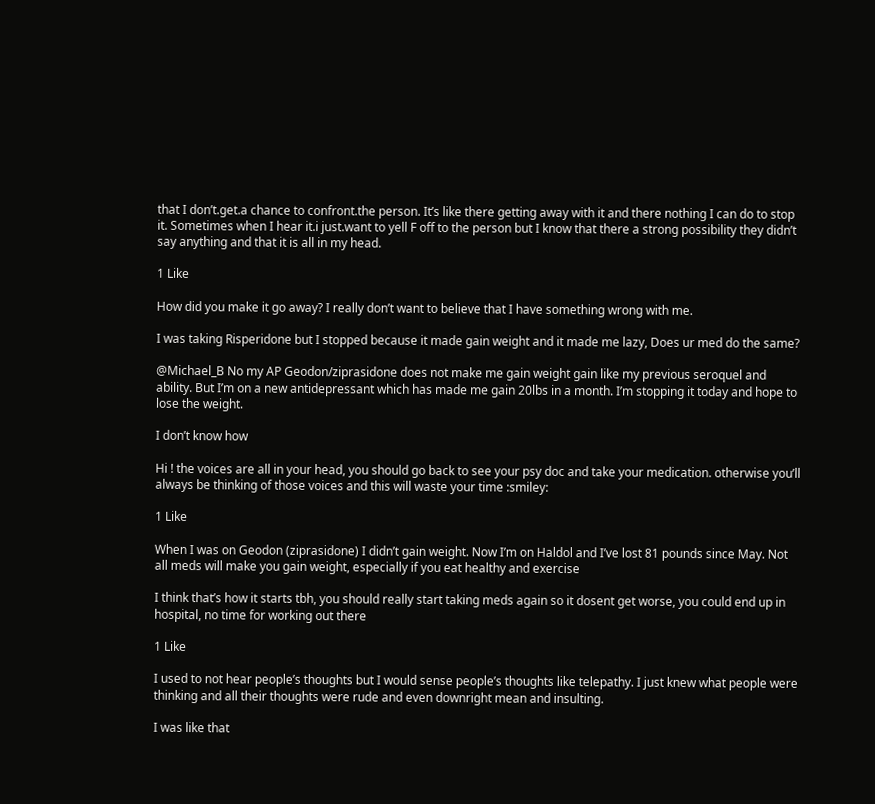that I don’t.get.a chance to confront.the person. It’s like there getting away with it and there nothing I can do to stop it. Sometimes when I hear it.i just.want to yell F off to the person but I know that there a strong possibility they didn’t say anything and that it is all in my head.

1 Like

How did you make it go away? I really don’t want to believe that I have something wrong with me.

I was taking Risperidone but I stopped because it made gain weight and it made me lazy, Does ur med do the same?

@Michael_B No my AP Geodon/ziprasidone does not make me gain weight gain like my previous seroquel and ability. But I’m on a new antidepressant which has made me gain 20lbs in a month. I’m stopping it today and hope to lose the weight.

I don’t know how

Hi ! the voices are all in your head, you should go back to see your psy doc and take your medication. otherwise you’ll always be thinking of those voices and this will waste your time :smiley:

1 Like

When I was on Geodon (ziprasidone) I didn’t gain weight. Now I’m on Haldol and I’ve lost 81 pounds since May. Not all meds will make you gain weight, especially if you eat healthy and exercise

I think that’s how it starts tbh, you should really start taking meds again so it dosent get worse, you could end up in hospital, no time for working out there

1 Like

I used to not hear people’s thoughts but I would sense people’s thoughts like telepathy. I just knew what people were thinking and all their thoughts were rude and even downright mean and insulting.

I was like that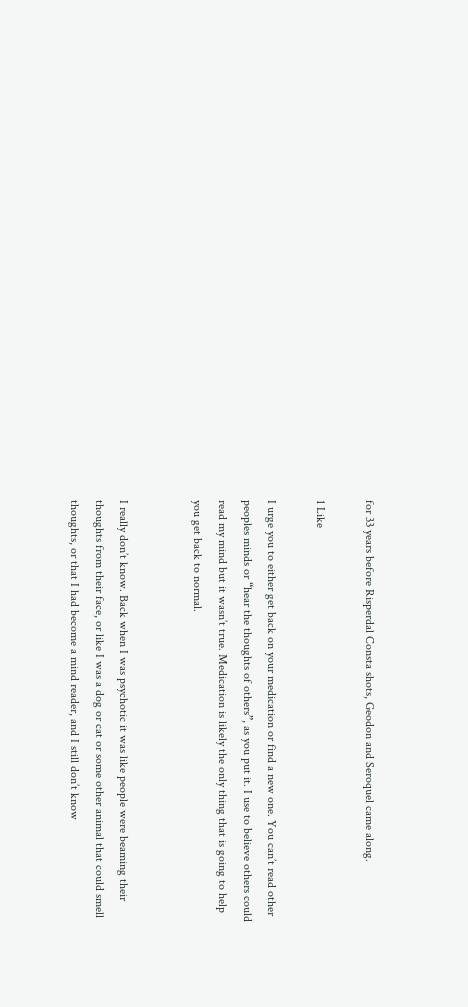for 33 years before Risperdal Consta shots, Geodon and Seroquel came along.

1 Like

I urge you to either get back on your medication or find a new one. You can’t read other peoples minds or “hear the thoughts of others”, as you put it. I use to believe others could read my mind but it wasn’t true. Medication is likely the only thing that is going to help you get back to normal.


I really don’t know. Back when I was psychotic it was like people were beaming their thoughts from their face, or like I was a dog or cat or some other animal that could smell thoughts, or that I had become a mind reader, and I still don’t know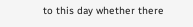to this day whether there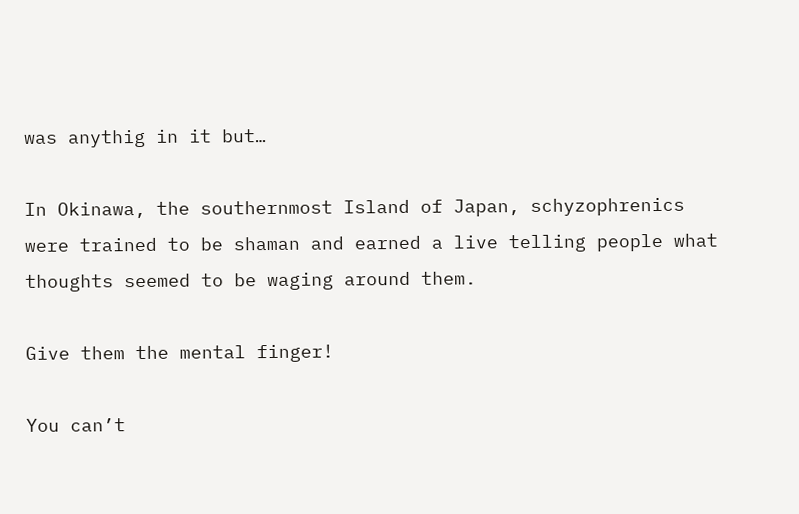was anythig in it but…

In Okinawa, the southernmost Island of Japan, schyzophrenics were trained to be shaman and earned a live telling people what thoughts seemed to be waging around them.

Give them the mental finger!

You can’t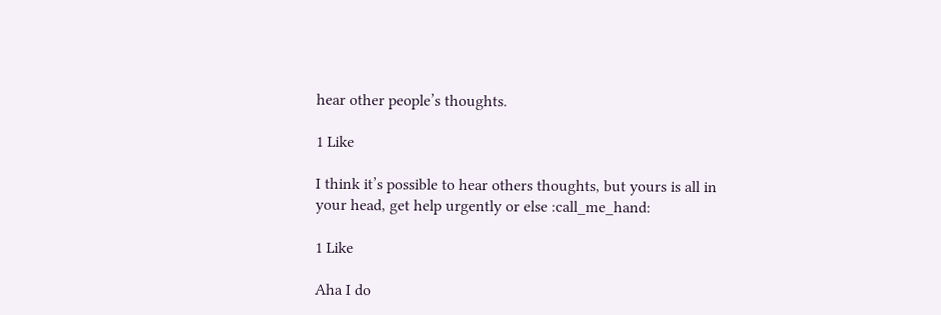hear other people’s thoughts.

1 Like

I think it’s possible to hear others thoughts, but yours is all in your head, get help urgently or else :call_me_hand:

1 Like

Aha I do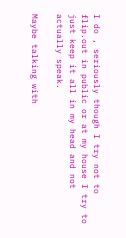I do , seriously though I try not to flip.out in public or at my house I try to just keep it all in my head and not actually speak.

Maybe talking with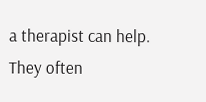a therapist can help. They often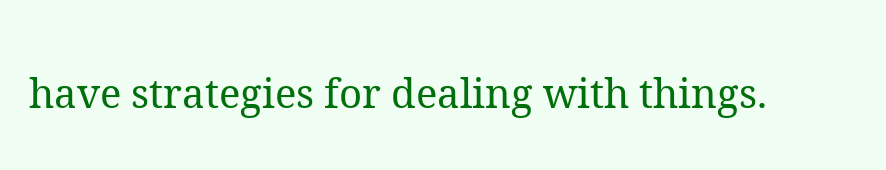have strategies for dealing with things.